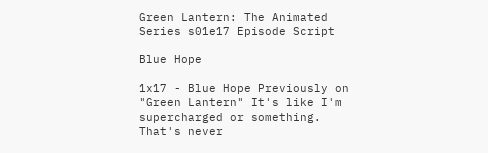Green Lantern: The Animated Series s01e17 Episode Script

Blue Hope

1x17 - Blue Hope Previously on "Green Lantern" It's like I'm supercharged or something.
That's never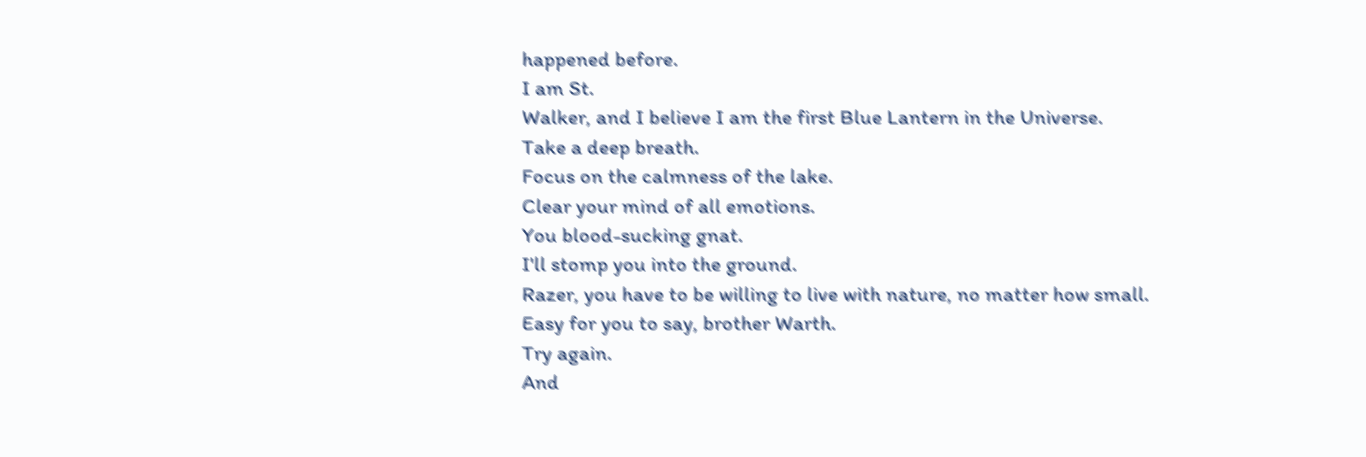happened before.
I am St.
Walker, and I believe I am the first Blue Lantern in the Universe.
Take a deep breath.
Focus on the calmness of the lake.
Clear your mind of all emotions.
You blood-sucking gnat.
I'll stomp you into the ground.
Razer, you have to be willing to live with nature, no matter how small.
Easy for you to say, brother Warth.
Try again.
And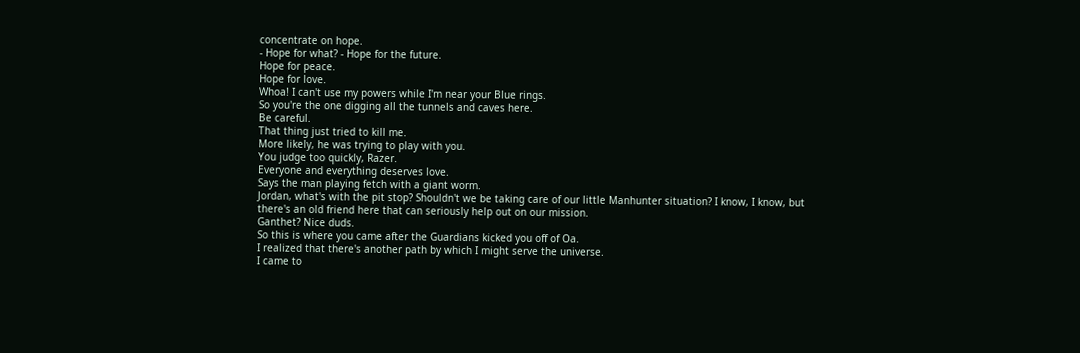concentrate on hope.
- Hope for what? - Hope for the future.
Hope for peace.
Hope for love.
Whoa! I can't use my powers while I'm near your Blue rings.
So you're the one digging all the tunnels and caves here.
Be careful.
That thing just tried to kill me.
More likely, he was trying to play with you.
You judge too quickly, Razer.
Everyone and everything deserves love.
Says the man playing fetch with a giant worm.
Jordan, what's with the pit stop? Shouldn't we be taking care of our little Manhunter situation? I know, I know, but there's an old friend here that can seriously help out on our mission.
Ganthet? Nice duds.
So this is where you came after the Guardians kicked you off of Oa.
I realized that there's another path by which I might serve the universe.
I came to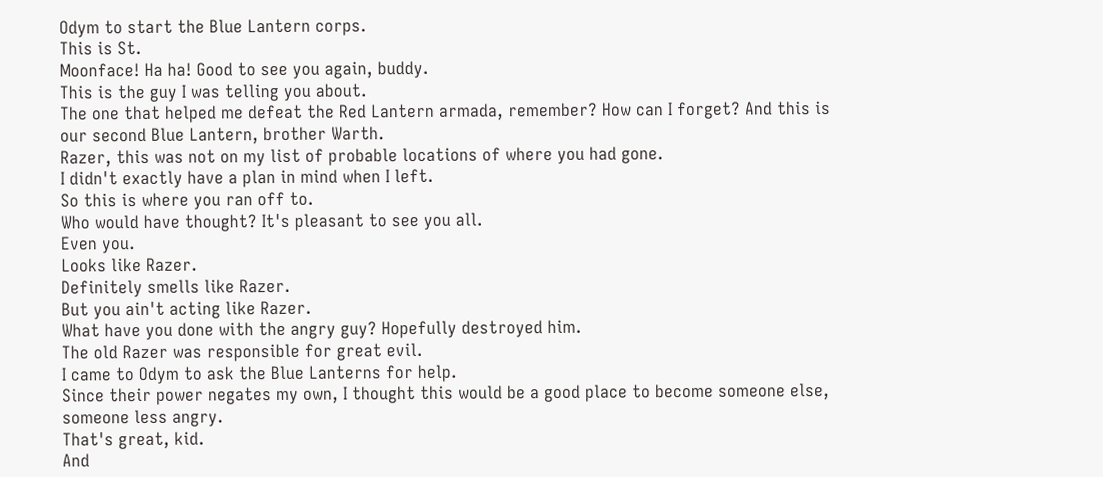Odym to start the Blue Lantern corps.
This is St.
Moonface! Ha ha! Good to see you again, buddy.
This is the guy I was telling you about.
The one that helped me defeat the Red Lantern armada, remember? How can I forget? And this is our second Blue Lantern, brother Warth.
Razer, this was not on my list of probable locations of where you had gone.
I didn't exactly have a plan in mind when I left.
So this is where you ran off to.
Who would have thought? It's pleasant to see you all.
Even you.
Looks like Razer.
Definitely smells like Razer.
But you ain't acting like Razer.
What have you done with the angry guy? Hopefully destroyed him.
The old Razer was responsible for great evil.
I came to Odym to ask the Blue Lanterns for help.
Since their power negates my own, I thought this would be a good place to become someone else, someone less angry.
That's great, kid.
And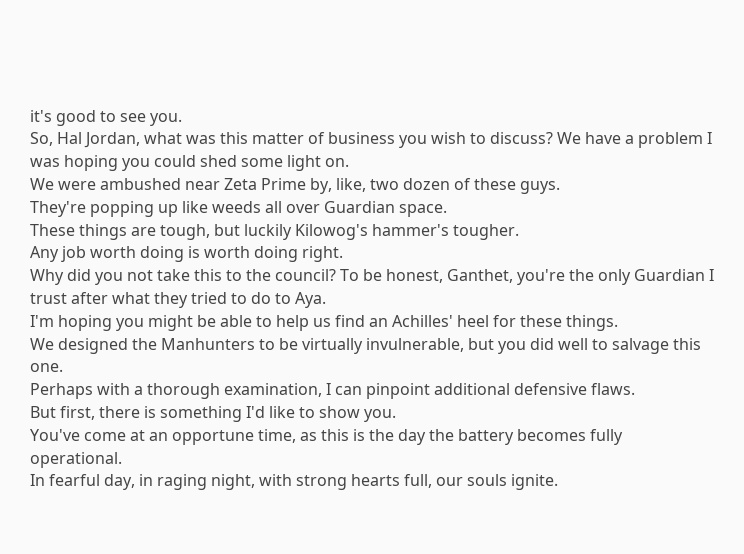it's good to see you.
So, Hal Jordan, what was this matter of business you wish to discuss? We have a problem I was hoping you could shed some light on.
We were ambushed near Zeta Prime by, like, two dozen of these guys.
They're popping up like weeds all over Guardian space.
These things are tough, but luckily Kilowog's hammer's tougher.
Any job worth doing is worth doing right.
Why did you not take this to the council? To be honest, Ganthet, you're the only Guardian I trust after what they tried to do to Aya.
I'm hoping you might be able to help us find an Achilles' heel for these things.
We designed the Manhunters to be virtually invulnerable, but you did well to salvage this one.
Perhaps with a thorough examination, I can pinpoint additional defensive flaws.
But first, there is something I'd like to show you.
You've come at an opportune time, as this is the day the battery becomes fully operational.
In fearful day, in raging night, with strong hearts full, our souls ignite.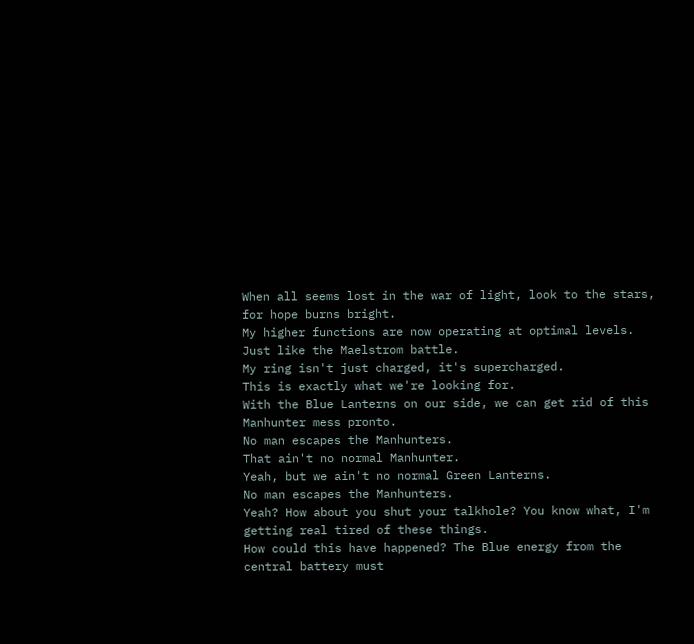When all seems lost in the war of light, look to the stars, for hope burns bright.
My higher functions are now operating at optimal levels.
Just like the Maelstrom battle.
My ring isn't just charged, it's supercharged.
This is exactly what we're looking for.
With the Blue Lanterns on our side, we can get rid of this Manhunter mess pronto.
No man escapes the Manhunters.
That ain't no normal Manhunter.
Yeah, but we ain't no normal Green Lanterns.
No man escapes the Manhunters.
Yeah? How about you shut your talkhole? You know what, I'm getting real tired of these things.
How could this have happened? The Blue energy from the central battery must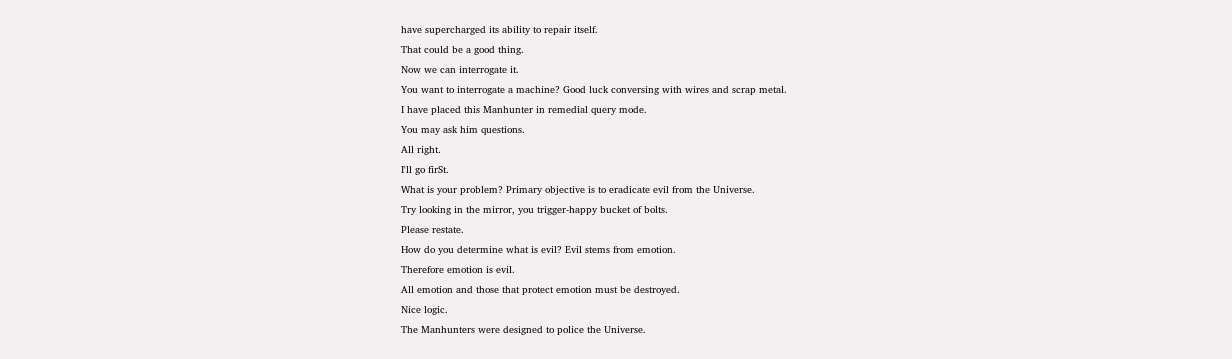have supercharged its ability to repair itself.
That could be a good thing.
Now we can interrogate it.
You want to interrogate a machine? Good luck conversing with wires and scrap metal.
I have placed this Manhunter in remedial query mode.
You may ask him questions.
All right.
I'll go firSt.
What is your problem? Primary objective is to eradicate evil from the Universe.
Try looking in the mirror, you trigger-happy bucket of bolts.
Please restate.
How do you determine what is evil? Evil stems from emotion.
Therefore emotion is evil.
All emotion and those that protect emotion must be destroyed.
Nice logic.
The Manhunters were designed to police the Universe.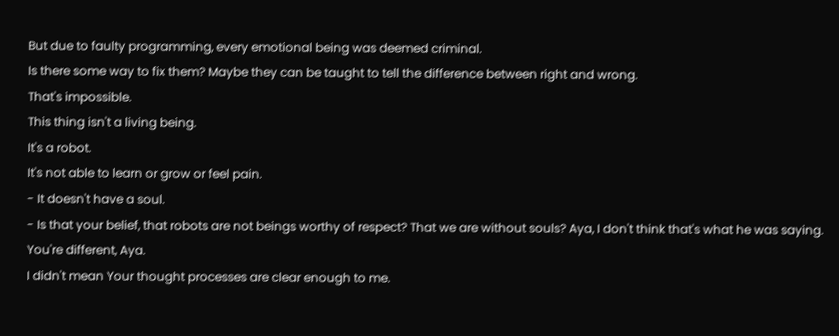But due to faulty programming, every emotional being was deemed criminal.
Is there some way to fix them? Maybe they can be taught to tell the difference between right and wrong.
That's impossible.
This thing isn't a living being.
It's a robot.
It's not able to learn or grow or feel pain.
- It doesn't have a soul.
- Is that your belief, that robots are not beings worthy of respect? That we are without souls? Aya, I don't think that's what he was saying.
You're different, Aya.
I didn't mean Your thought processes are clear enough to me.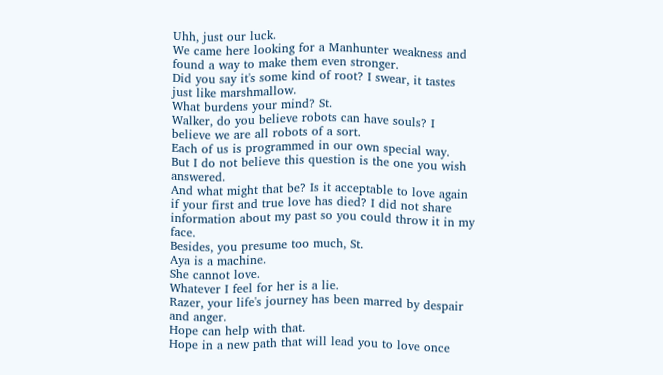Uhh, just our luck.
We came here looking for a Manhunter weakness and found a way to make them even stronger.
Did you say it's some kind of root? I swear, it tastes just like marshmallow.
What burdens your mind? St.
Walker, do you believe robots can have souls? I believe we are all robots of a sort.
Each of us is programmed in our own special way.
But I do not believe this question is the one you wish answered.
And what might that be? Is it acceptable to love again if your first and true love has died? I did not share information about my past so you could throw it in my face.
Besides, you presume too much, St.
Aya is a machine.
She cannot love.
Whatever I feel for her is a lie.
Razer, your life's journey has been marred by despair and anger.
Hope can help with that.
Hope in a new path that will lead you to love once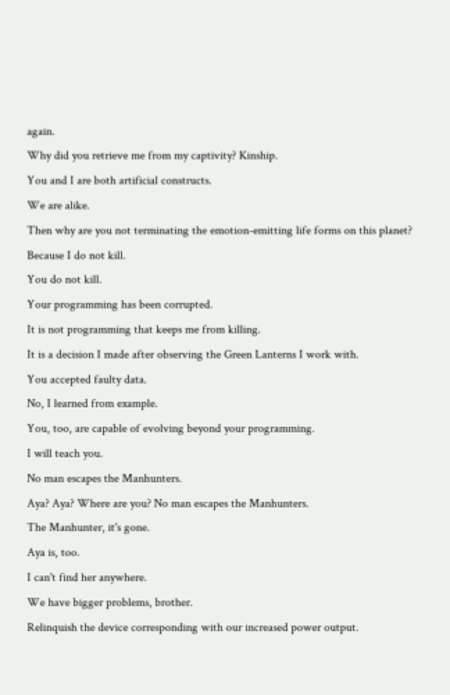again.
Why did you retrieve me from my captivity? Kinship.
You and I are both artificial constructs.
We are alike.
Then why are you not terminating the emotion-emitting life forms on this planet? Because I do not kill.
You do not kill.
Your programming has been corrupted.
It is not programming that keeps me from killing.
It is a decision I made after observing the Green Lanterns I work with.
You accepted faulty data.
No, I learned from example.
You, too, are capable of evolving beyond your programming.
I will teach you.
No man escapes the Manhunters.
Aya? Aya? Where are you? No man escapes the Manhunters.
The Manhunter, it's gone.
Aya is, too.
I can't find her anywhere.
We have bigger problems, brother.
Relinquish the device corresponding with our increased power output.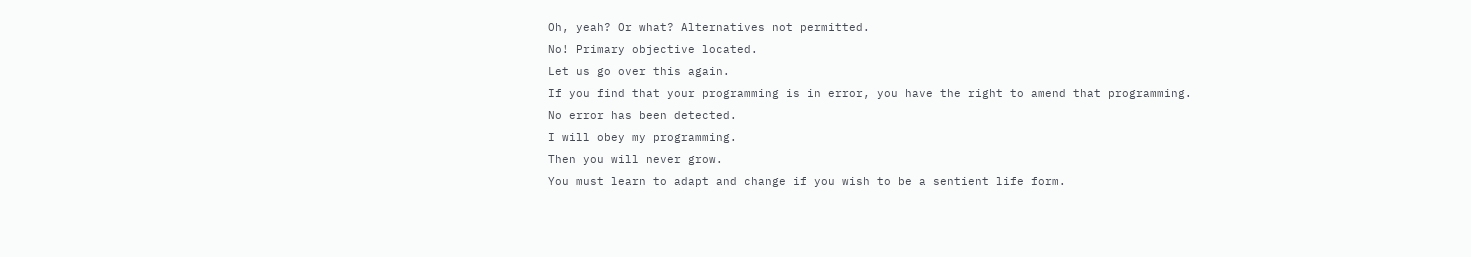Oh, yeah? Or what? Alternatives not permitted.
No! Primary objective located.
Let us go over this again.
If you find that your programming is in error, you have the right to amend that programming.
No error has been detected.
I will obey my programming.
Then you will never grow.
You must learn to adapt and change if you wish to be a sentient life form.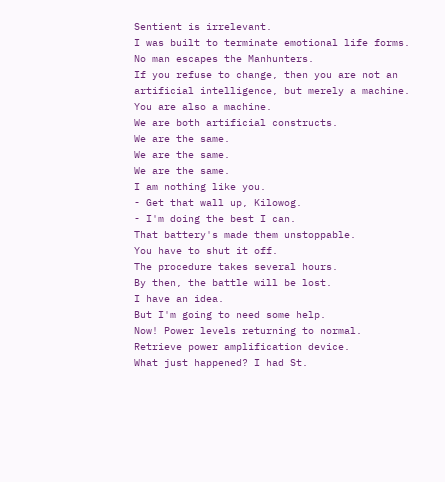Sentient is irrelevant.
I was built to terminate emotional life forms.
No man escapes the Manhunters.
If you refuse to change, then you are not an artificial intelligence, but merely a machine.
You are also a machine.
We are both artificial constructs.
We are the same.
We are the same.
We are the same.
I am nothing like you.
- Get that wall up, Kilowog.
- I'm doing the best I can.
That battery's made them unstoppable.
You have to shut it off.
The procedure takes several hours.
By then, the battle will be lost.
I have an idea.
But I'm going to need some help.
Now! Power levels returning to normal.
Retrieve power amplification device.
What just happened? I had St.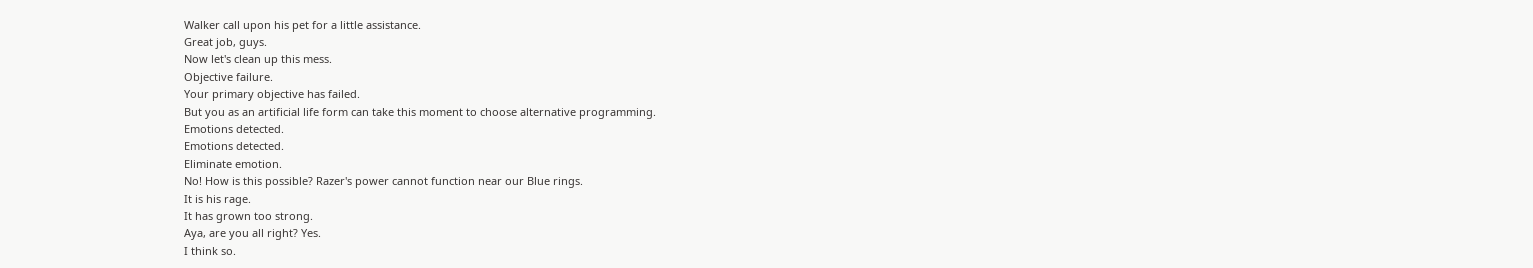Walker call upon his pet for a little assistance.
Great job, guys.
Now let's clean up this mess.
Objective failure.
Your primary objective has failed.
But you as an artificial life form can take this moment to choose alternative programming.
Emotions detected.
Emotions detected.
Eliminate emotion.
No! How is this possible? Razer's power cannot function near our Blue rings.
It is his rage.
It has grown too strong.
Aya, are you all right? Yes.
I think so.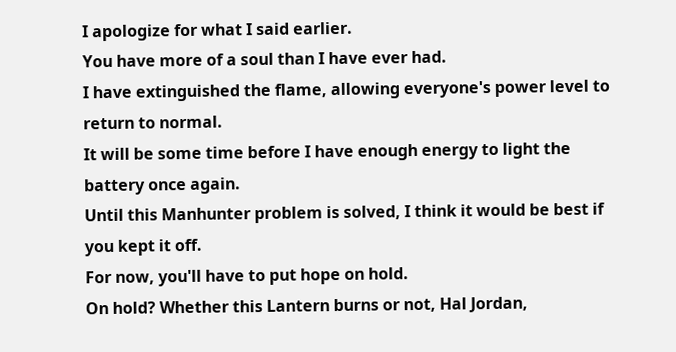I apologize for what I said earlier.
You have more of a soul than I have ever had.
I have extinguished the flame, allowing everyone's power level to return to normal.
It will be some time before I have enough energy to light the battery once again.
Until this Manhunter problem is solved, I think it would be best if you kept it off.
For now, you'll have to put hope on hold.
On hold? Whether this Lantern burns or not, Hal Jordan,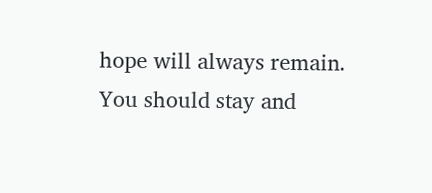hope will always remain.
You should stay and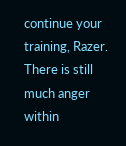continue your training, Razer.
There is still much anger within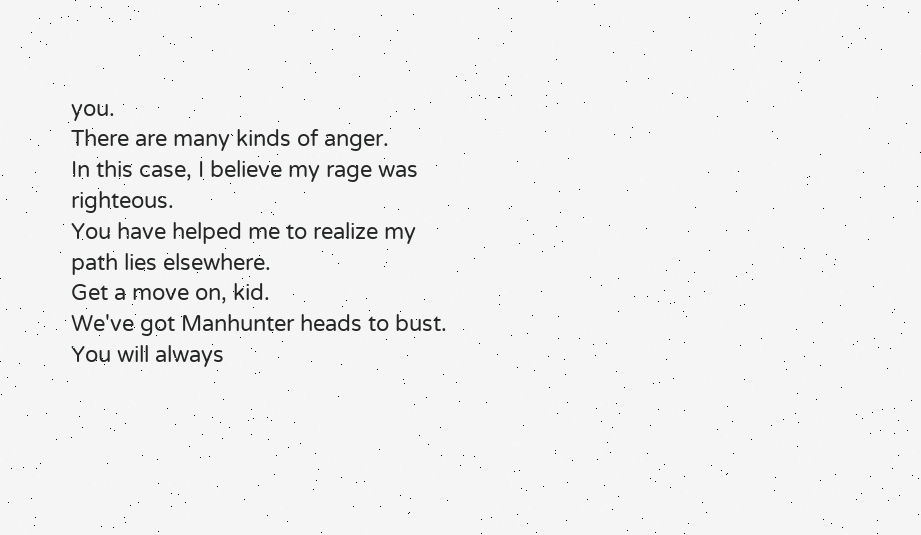you.
There are many kinds of anger.
In this case, I believe my rage was righteous.
You have helped me to realize my path lies elsewhere.
Get a move on, kid.
We've got Manhunter heads to bust.
You will always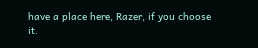have a place here, Razer, if you choose it.